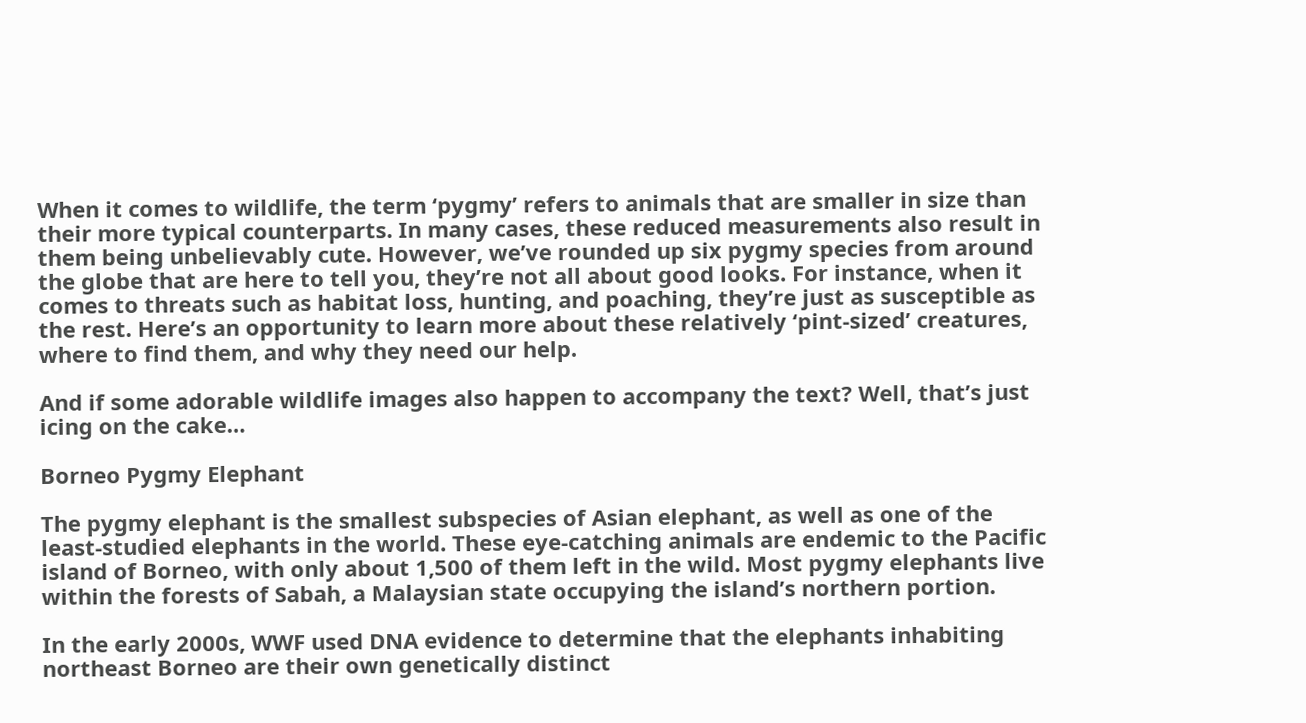When it comes to wildlife, the term ‘pygmy’ refers to animals that are smaller in size than their more typical counterparts. In many cases, these reduced measurements also result in them being unbelievably cute. However, we’ve rounded up six pygmy species from around the globe that are here to tell you, they’re not all about good looks. For instance, when it comes to threats such as habitat loss, hunting, and poaching, they’re just as susceptible as the rest. Here’s an opportunity to learn more about these relatively ‘pint-sized’ creatures, where to find them, and why they need our help.

And if some adorable wildlife images also happen to accompany the text? Well, that’s just icing on the cake…

Borneo Pygmy Elephant

The pygmy elephant is the smallest subspecies of Asian elephant, as well as one of the least-studied elephants in the world. These eye-catching animals are endemic to the Pacific island of Borneo, with only about 1,500 of them left in the wild. Most pygmy elephants live within the forests of Sabah, a Malaysian state occupying the island’s northern portion.

In the early 2000s, WWF used DNA evidence to determine that the elephants inhabiting northeast Borneo are their own genetically distinct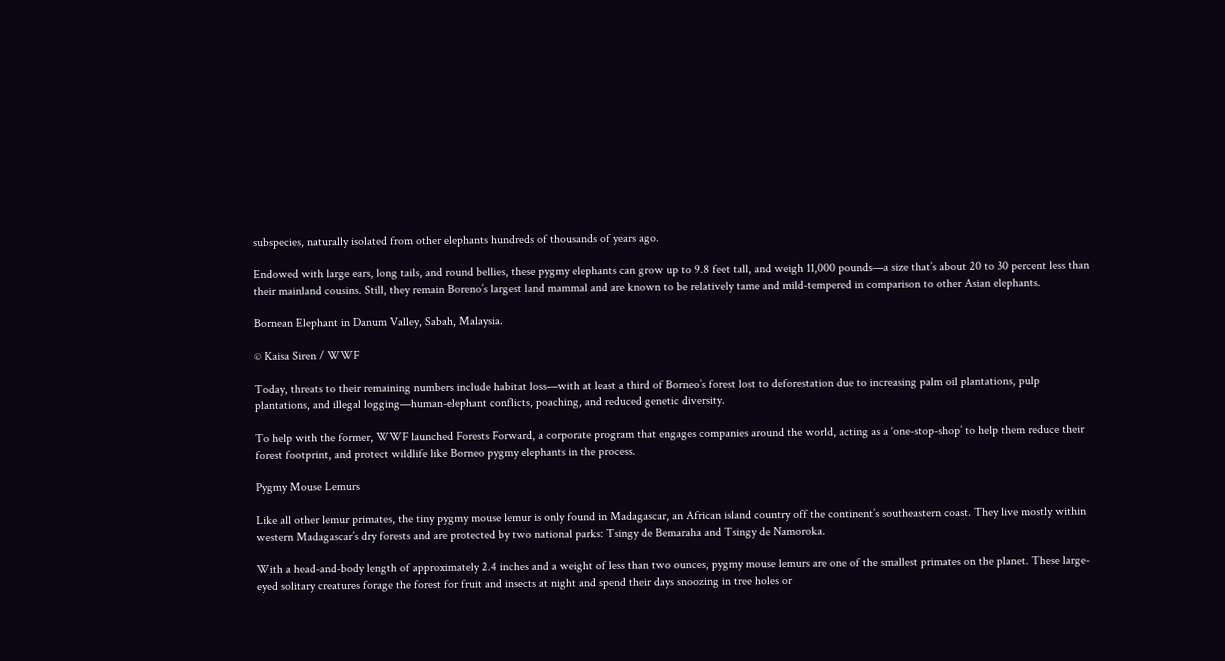subspecies, naturally isolated from other elephants hundreds of thousands of years ago.

Endowed with large ears, long tails, and round bellies, these pygmy elephants can grow up to 9.8 feet tall, and weigh 11,000 pounds—a size that’s about 20 to 30 percent less than their mainland cousins. Still, they remain Boreno’s largest land mammal and are known to be relatively tame and mild-tempered in comparison to other Asian elephants.

Bornean Elephant in Danum Valley, Sabah, Malaysia.

© Kaisa Siren / WWF

Today, threats to their remaining numbers include habitat loss—with at least a third of Borneo’s forest lost to deforestation due to increasing palm oil plantations, pulp plantations, and illegal logging—human-elephant conflicts, poaching, and reduced genetic diversity.

To help with the former, WWF launched Forests Forward, a corporate program that engages companies around the world, acting as a ‘one-stop-shop’ to help them reduce their forest footprint, and protect wildlife like Borneo pygmy elephants in the process.

Pygmy Mouse Lemurs

Like all other lemur primates, the tiny pygmy mouse lemur is only found in Madagascar, an African island country off the continent’s southeastern coast. They live mostly within western Madagascar’s dry forests and are protected by two national parks: Tsingy de Bemaraha and Tsingy de Namoroka.

With a head-and-body length of approximately 2.4 inches and a weight of less than two ounces, pygmy mouse lemurs are one of the smallest primates on the planet. These large-eyed solitary creatures forage the forest for fruit and insects at night and spend their days snoozing in tree holes or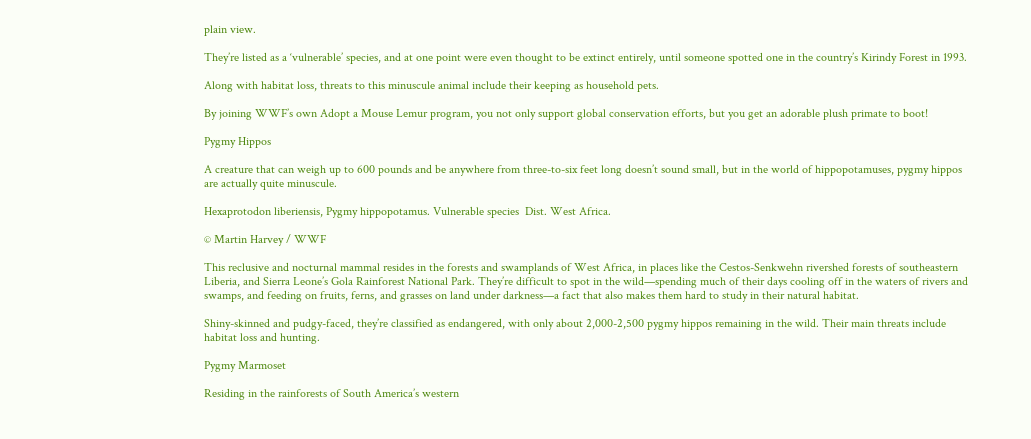plain view.

They’re listed as a ‘vulnerable’ species, and at one point were even thought to be extinct entirely, until someone spotted one in the country’s Kirindy Forest in 1993.

Along with habitat loss, threats to this minuscule animal include their keeping as household pets.

By joining WWF’s own Adopt a Mouse Lemur program, you not only support global conservation efforts, but you get an adorable plush primate to boot!

Pygmy Hippos

A creature that can weigh up to 600 pounds and be anywhere from three-to-six feet long doesn’t sound small, but in the world of hippopotamuses, pygmy hippos are actually quite minuscule.

Hexaprotodon liberiensis, Pygmy hippopotamus. Vulnerable species  Dist. West Africa.

© Martin Harvey / WWF

This reclusive and nocturnal mammal resides in the forests and swamplands of West Africa, in places like the Cestos-Senkwehn rivershed forests of southeastern Liberia, and Sierra Leone’s Gola Rainforest National Park. They’re difficult to spot in the wild—spending much of their days cooling off in the waters of rivers and swamps, and feeding on fruits, ferns, and grasses on land under darkness—a fact that also makes them hard to study in their natural habitat.

Shiny-skinned and pudgy-faced, they’re classified as endangered, with only about 2,000-2,500 pygmy hippos remaining in the wild. Their main threats include habitat loss and hunting.

Pygmy Marmoset

Residing in the rainforests of South America’s western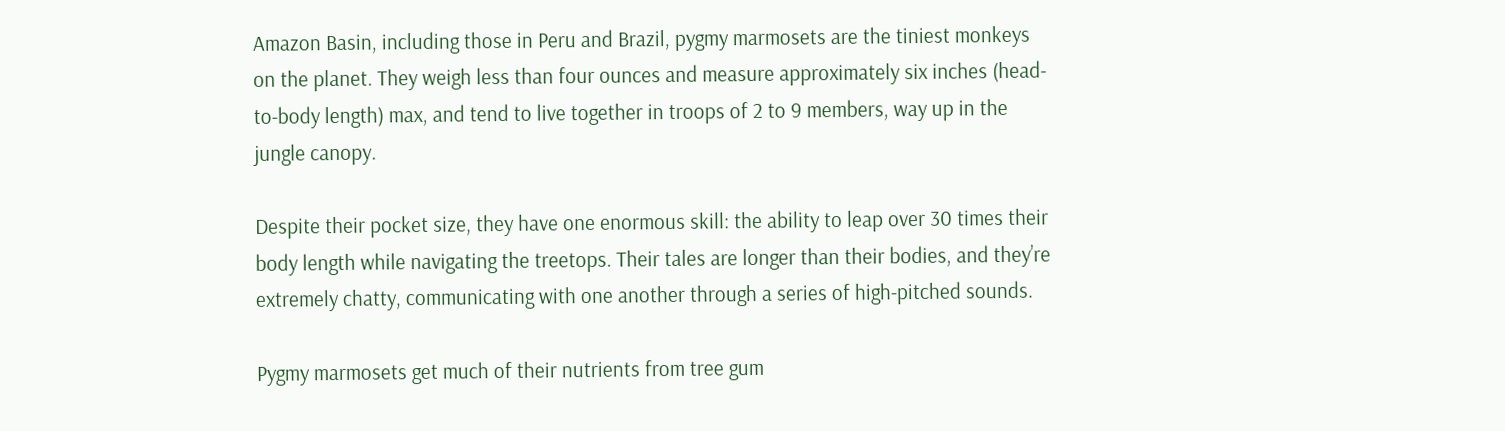Amazon Basin, including those in Peru and Brazil, pygmy marmosets are the tiniest monkeys on the planet. They weigh less than four ounces and measure approximately six inches (head-to-body length) max, and tend to live together in troops of 2 to 9 members, way up in the jungle canopy.

Despite their pocket size, they have one enormous skill: the ability to leap over 30 times their body length while navigating the treetops. Their tales are longer than their bodies, and they’re extremely chatty, communicating with one another through a series of high-pitched sounds.

Pygmy marmosets get much of their nutrients from tree gum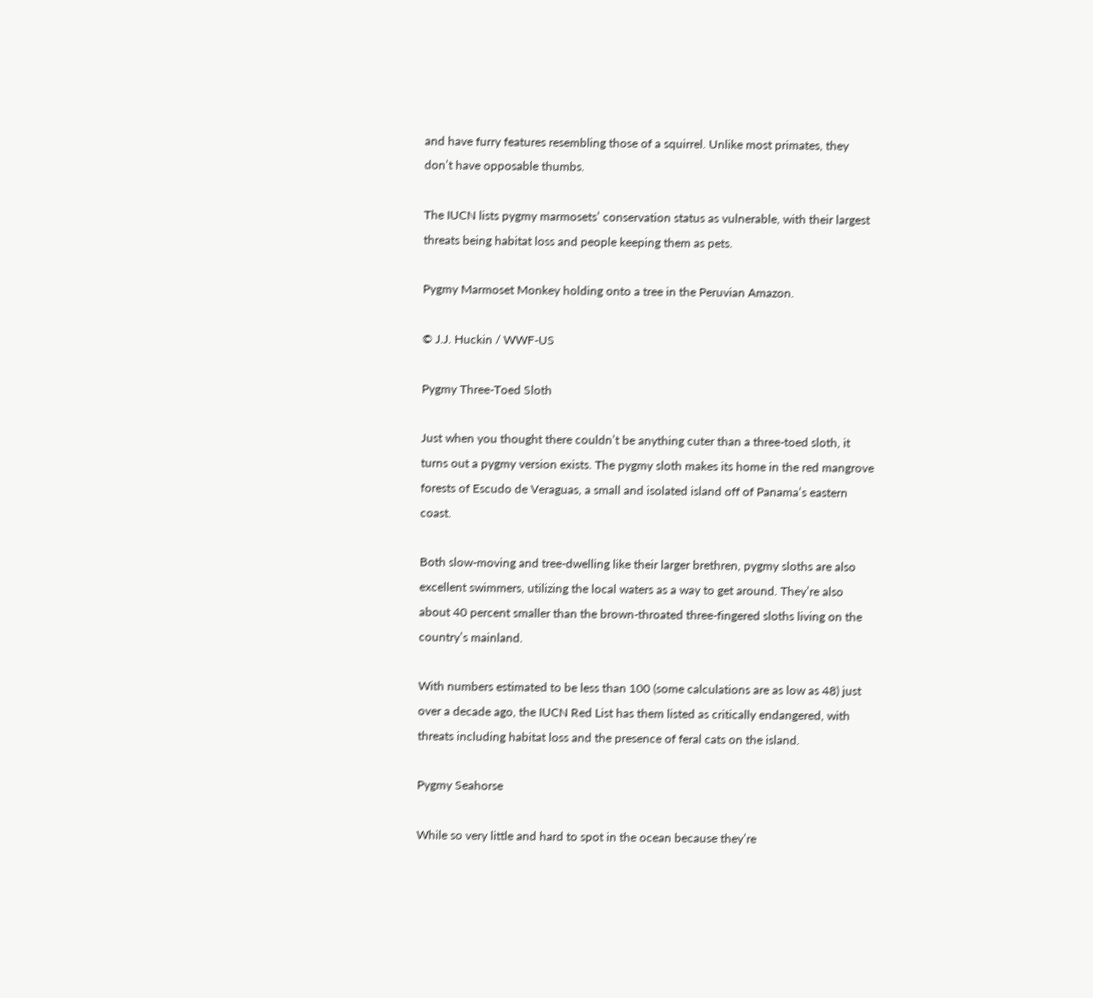and have furry features resembling those of a squirrel. Unlike most primates, they don’t have opposable thumbs.

The IUCN lists pygmy marmosets’ conservation status as vulnerable, with their largest threats being habitat loss and people keeping them as pets.

Pygmy Marmoset Monkey holding onto a tree in the Peruvian Amazon.

© J.J. Huckin / WWF-US

Pygmy Three-Toed Sloth

Just when you thought there couldn’t be anything cuter than a three-toed sloth, it turns out a pygmy version exists. The pygmy sloth makes its home in the red mangrove forests of Escudo de Veraguas, a small and isolated island off of Panama’s eastern coast.

Both slow-moving and tree-dwelling like their larger brethren, pygmy sloths are also excellent swimmers, utilizing the local waters as a way to get around. They’re also about 40 percent smaller than the brown-throated three-fingered sloths living on the country’s mainland.

With numbers estimated to be less than 100 (some calculations are as low as 48) just over a decade ago, the IUCN Red List has them listed as critically endangered, with threats including habitat loss and the presence of feral cats on the island.

Pygmy Seahorse

While so very little and hard to spot in the ocean because they’re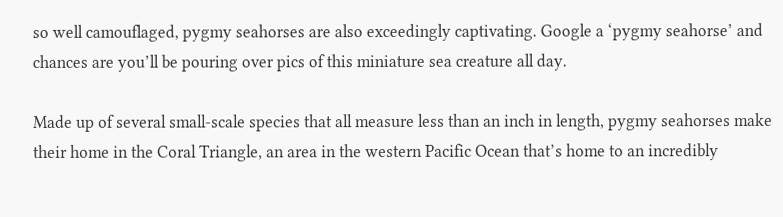so well camouflaged, pygmy seahorses are also exceedingly captivating. Google a ‘pygmy seahorse’ and chances are you’ll be pouring over pics of this miniature sea creature all day.

Made up of several small-scale species that all measure less than an inch in length, pygmy seahorses make their home in the Coral Triangle, an area in the western Pacific Ocean that’s home to an incredibly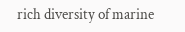rich diversity of marine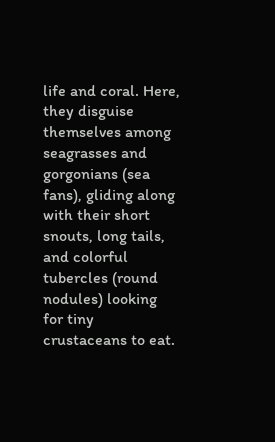life and coral. Here, they disguise themselves among seagrasses and gorgonians (sea fans), gliding along with their short snouts, long tails, and colorful tubercles (round nodules) looking for tiny crustaceans to eat.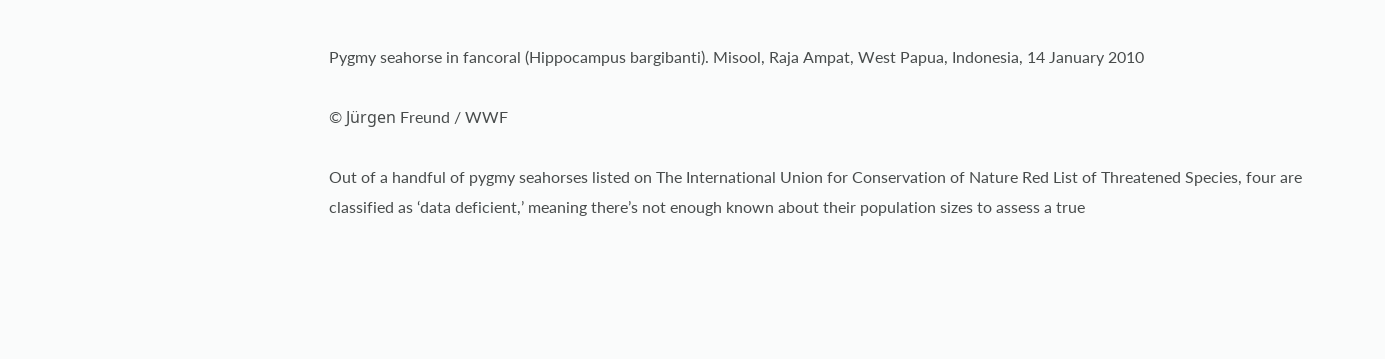Pygmy seahorse in fancoral (Hippocampus bargibanti). Misool, Raja Ampat, West Papua, Indonesia, 14 January 2010

© Jürgen Freund / WWF

Out of a handful of pygmy seahorses listed on The International Union for Conservation of Nature Red List of Threatened Species, four are classified as ‘data deficient,’ meaning there’s not enough known about their population sizes to assess a true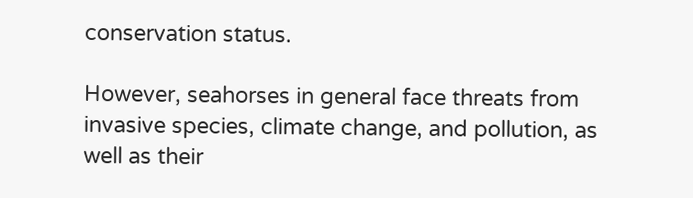conservation status.

However, seahorses in general face threats from invasive species, climate change, and pollution, as well as their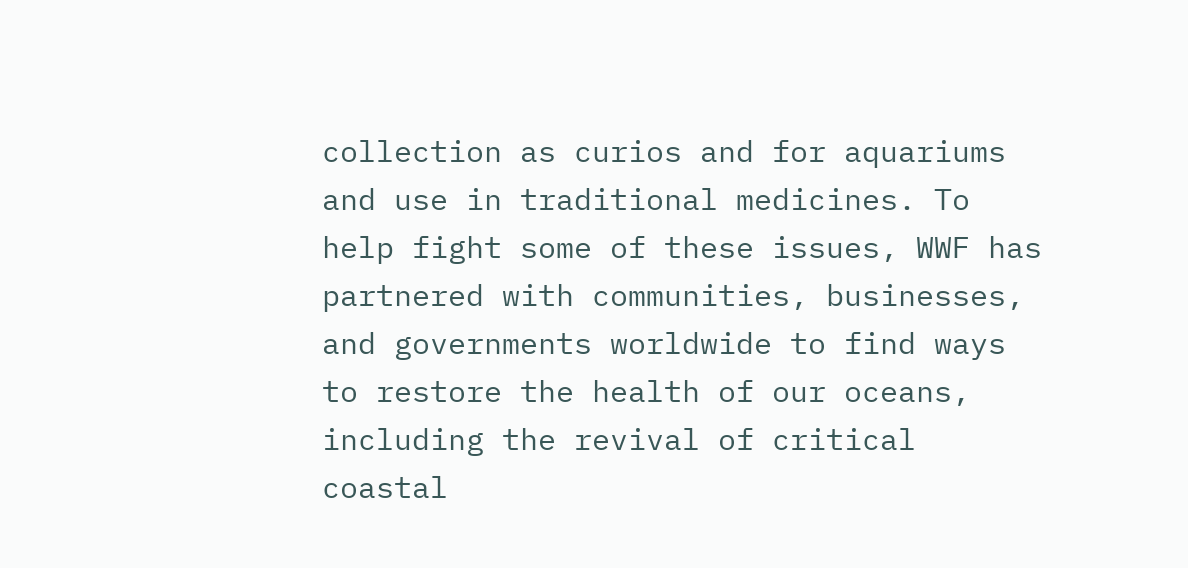collection as curios and for aquariums and use in traditional medicines. To help fight some of these issues, WWF has partnered with communities, businesses, and governments worldwide to find ways to restore the health of our oceans, including the revival of critical coastal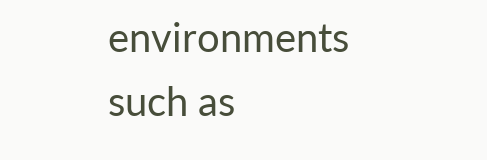environments such as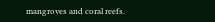mangroves and coral reefs.